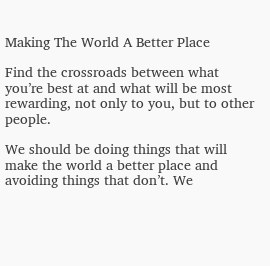Making The World A Better Place

Find the crossroads between what you’re best at and what will be most rewarding, not only to you, but to other people.

We should be doing things that will make the world a better place and avoiding things that don’t. We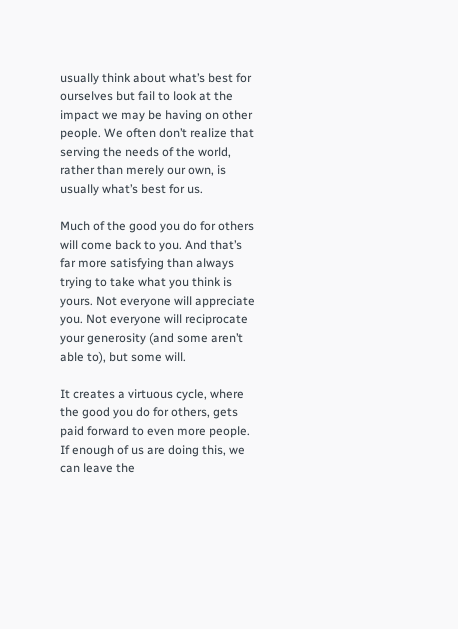usually think about what’s best for ourselves but fail to look at the impact we may be having on other people. We often don’t realize that serving the needs of the world, rather than merely our own, is usually what’s best for us.

Much of the good you do for others will come back to you. And that’s far more satisfying than always trying to take what you think is yours. Not everyone will appreciate you. Not everyone will reciprocate your generosity (and some aren’t able to), but some will.

It creates a virtuous cycle, where the good you do for others, gets paid forward to even more people. If enough of us are doing this, we can leave the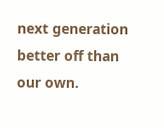next generation better off than our own.